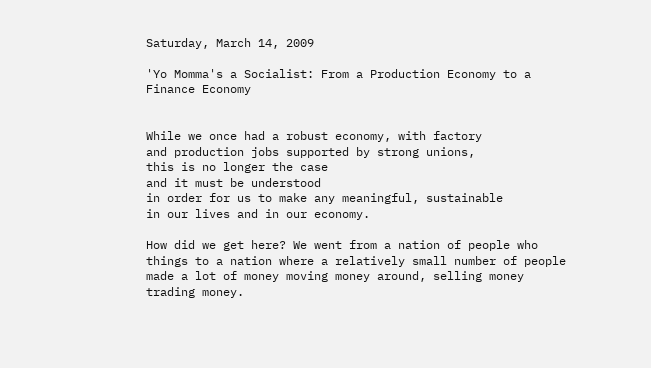Saturday, March 14, 2009

'Yo Momma's a Socialist: From a Production Economy to a Finance Economy


While we once had a robust economy, with factory
and production jobs supported by strong unions,
this is no longer the case
and it must be understood
in order for us to make any meaningful, sustainable
in our lives and in our economy.

How did we get here? We went from a nation of people who
things to a nation where a relatively small number of people
made a lot of money moving money around, selling money
trading money.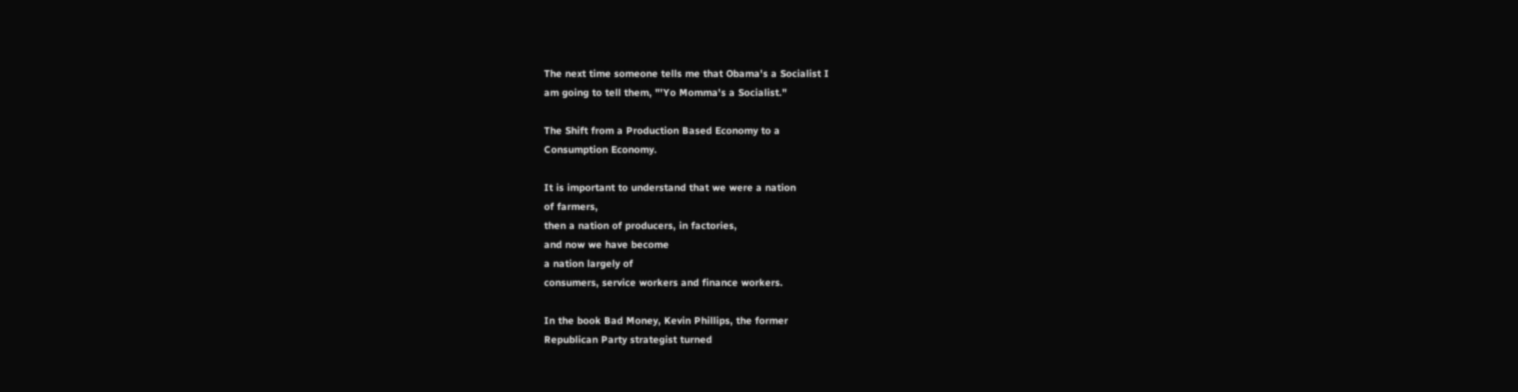The next time someone tells me that Obama's a Socialist I
am going to tell them, "'Yo Momma's a Socialist."

The Shift from a Production Based Economy to a
Consumption Economy.

It is important to understand that we were a nation
of farmers,
then a nation of producers, in factories,
and now we have become
a nation largely of
consumers, service workers and finance workers.

In the book Bad Money, Kevin Phillips, the former
Republican Party strategist turned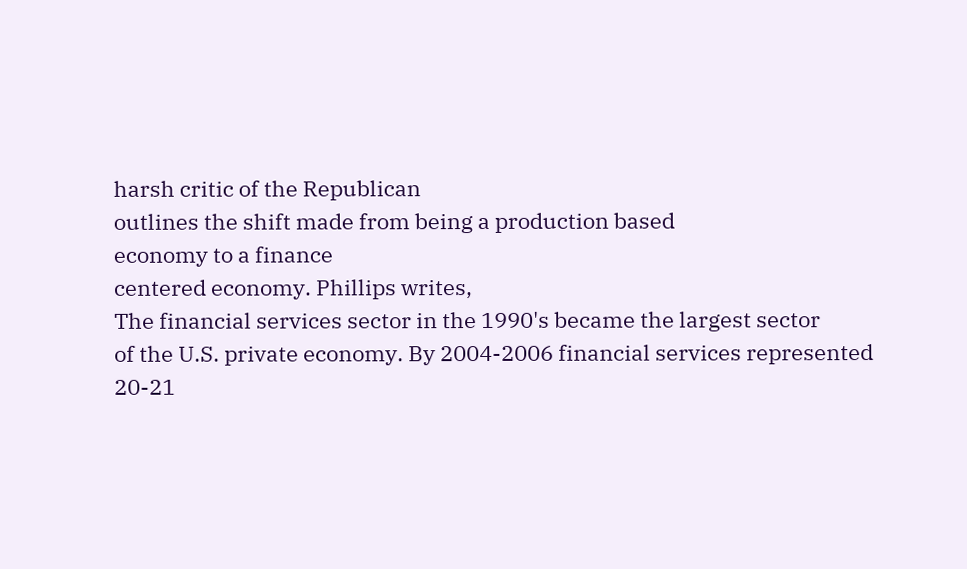harsh critic of the Republican
outlines the shift made from being a production based
economy to a finance
centered economy. Phillips writes,
The financial services sector in the 1990's became the largest sector
of the U.S. private economy. By 2004-2006 financial services represented
20-21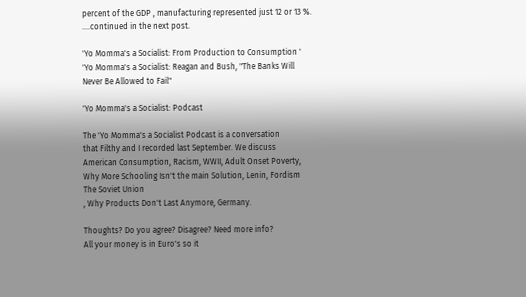percent of the GDP , manufacturing represented just 12 or 13 %.
....continued in the next post.

'Yo Momma's a Socialist: From Production to Consumption '
'Yo Momma's a Socialist: Reagan and Bush, "The Banks Will
Never Be Allowed to Fail"

'Yo Momma's a Socialist: Podcast

The 'Yo Momma's a Socialist Podcast is a conversation
that Filthy and I recorded last September. We discuss
American Consumption, Racism, WWII, Adult Onset Poverty,
Why More Schooling Isn't the main Solution, Lenin, Fordism
The Soviet Union
, Why Products Don't Last Anymore, Germany.

Thoughts? Do you agree? Disagree? Need more info?
All your money is in Euro's so it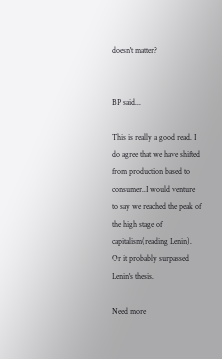doesn't matter?


BP said...

This is really a good read. I do agree that we have shifted from production based to consumer..I would venture to say we reached the peak of the high stage of capitalism(reading Lenin). Or it probably surpassed Lenin's thesis.

Need more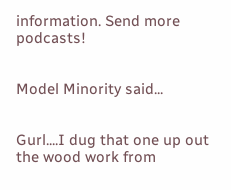information. Send more podcasts!


Model Minority said...


Gurl....I dug that one up out the wood work from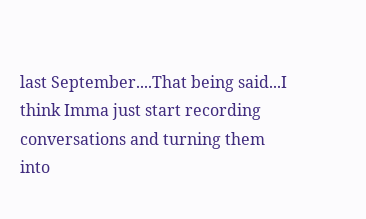last September....That being said...I think Imma just start recording conversations and turning them into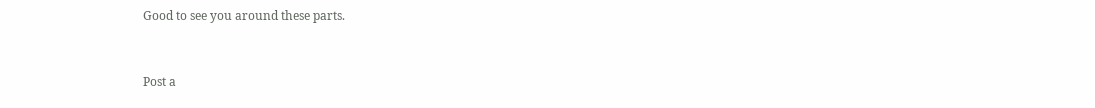Good to see you around these parts.


Post a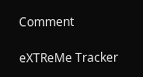Comment

eXTReMe Tracker